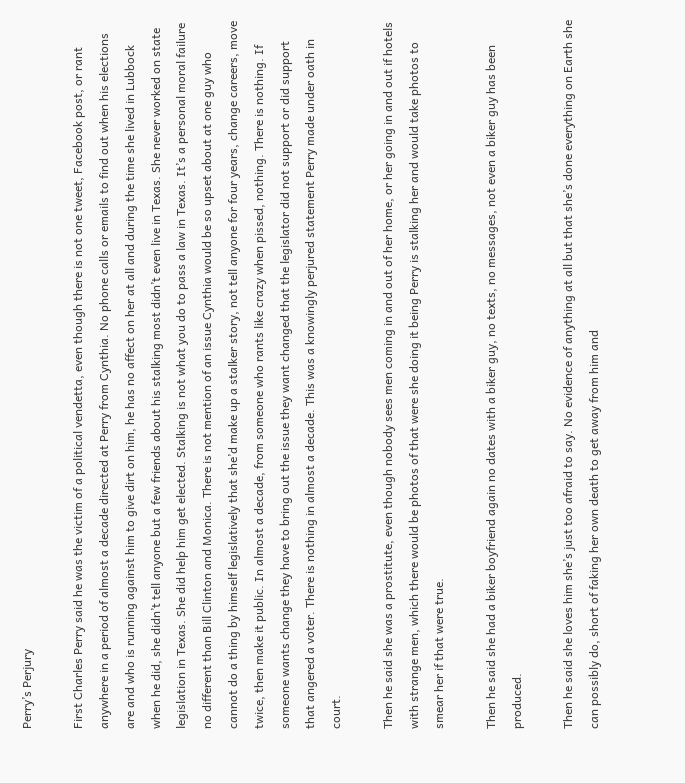Perry’s Perjury

First Charles Perry said he was the victim of a political vendetta, even though there is not one tweet, Facebook post, or rant anywhere in a period of almost a decade directed at Perry from Cynthia. No phone calls or emails to find out when his elections are and who is running against him to give dirt on him, he has no affect on her at all and during the time she lived in Lubbock when he did, she didn’t tell anyone but a few friends about his stalking most didn’t even live in Texas. She never worked on state legislation in Texas. She did help him get elected. Stalking is not what you do to pass a law in Texas. It’s a personal moral failure no different than Bill Clinton and Monica. There is not mention of an issue Cynthia would be so upset about at one guy who cannot do a thing by himself legislatively that she’d make up a stalker story, not tell anyone for four years, change careers, move twice, then make it public. In almost a decade, from someone who rants like crazy when pissed, nothing. There is nothing. If someone wants change they have to bring out the issue they want changed that the legislator did not support or did support that angered a voter. There is nothing in almost a decade. This was a knowingly perjured statement Perry made under oath in court.

Then he said she was a prostitute, even though nobody sees men coming in and out of her home, or her going in and out if hotels with strange men, which there would be photos of that were she doing it being Perry is stalking her and would take photos to smear her if that were true.

Then he said she had a biker boyfriend again no dates with a biker guy, no texts, no messages, not even a biker guy has been produced.

Then he said she loves him she’s just too afraid to say. No evidence of anything at all but that she’s done everything on Earth she can possibly do, short of faking her own death to get away from him and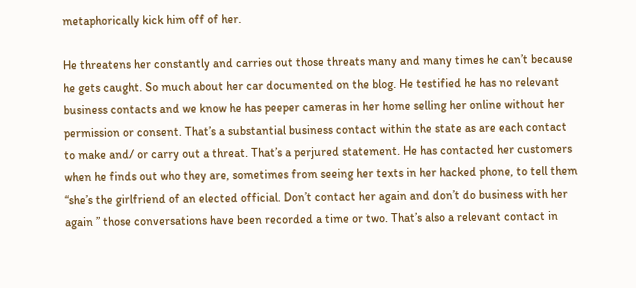metaphorically kick him off of her.

He threatens her constantly and carries out those threats many and many times he can’t because he gets caught. So much about her car documented on the blog. He testified he has no relevant business contacts and we know he has peeper cameras in her home selling her online without her permission or consent. That’s a substantial business contact within the state as are each contact to make and/ or carry out a threat. That’s a perjured statement. He has contacted her customers when he finds out who they are, sometimes from seeing her texts in her hacked phone, to tell them “she’s the girlfriend of an elected official. Don’t contact her again and don’t do business with her again ” those conversations have been recorded a time or two. That’s also a relevant contact in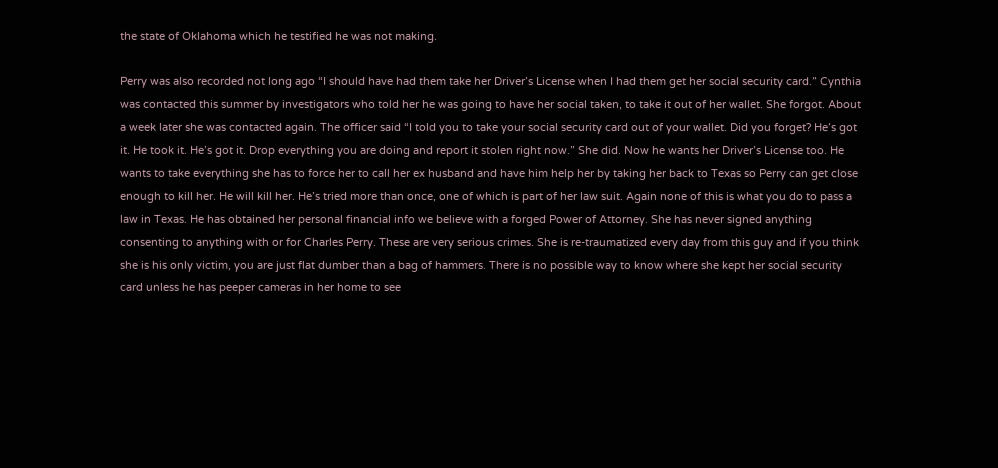the state of Oklahoma which he testified he was not making.

Perry was also recorded not long ago “I should have had them take her Driver’s License when I had them get her social security card.” Cynthia was contacted this summer by investigators who told her he was going to have her social taken, to take it out of her wallet. She forgot. About a week later she was contacted again. The officer said “I told you to take your social security card out of your wallet. Did you forget? He’s got it. He took it. He’s got it. Drop everything you are doing and report it stolen right now.” She did. Now he wants her Driver’s License too. He wants to take everything she has to force her to call her ex husband and have him help her by taking her back to Texas so Perry can get close enough to kill her. He will kill her. He’s tried more than once, one of which is part of her law suit. Again none of this is what you do to pass a law in Texas. He has obtained her personal financial info we believe with a forged Power of Attorney. She has never signed anything consenting to anything with or for Charles Perry. These are very serious crimes. She is re-traumatized every day from this guy and if you think she is his only victim, you are just flat dumber than a bag of hammers. There is no possible way to know where she kept her social security card unless he has peeper cameras in her home to see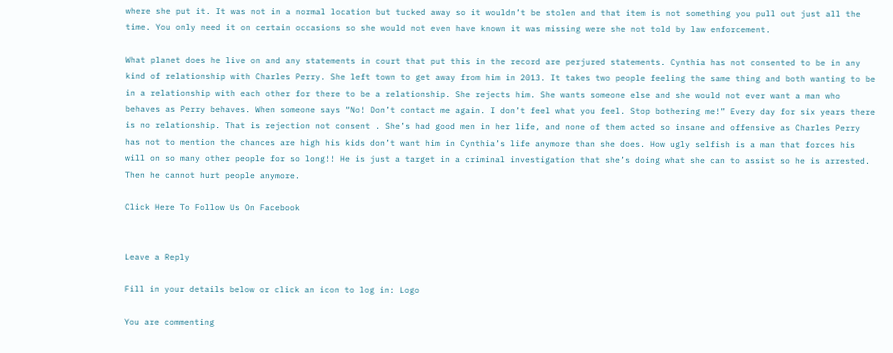where she put it. It was not in a normal location but tucked away so it wouldn’t be stolen and that item is not something you pull out just all the time. You only need it on certain occasions so she would not even have known it was missing were she not told by law enforcement.

What planet does he live on and any statements in court that put this in the record are perjured statements. Cynthia has not consented to be in any kind of relationship with Charles Perry. She left town to get away from him in 2013. It takes two people feeling the same thing and both wanting to be in a relationship with each other for there to be a relationship. She rejects him. She wants someone else and she would not ever want a man who behaves as Perry behaves. When someone says “No! Don’t contact me again. I don’t feel what you feel. Stop bothering me!” Every day for six years there is no relationship. That is rejection not consent . She’s had good men in her life, and none of them acted so insane and offensive as Charles Perry has not to mention the chances are high his kids don’t want him in Cynthia’s life anymore than she does. How ugly selfish is a man that forces his will on so many other people for so long!! He is just a target in a criminal investigation that she’s doing what she can to assist so he is arrested. Then he cannot hurt people anymore.

Click Here To Follow Us On Facebook


Leave a Reply

Fill in your details below or click an icon to log in: Logo

You are commenting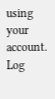using your account. Log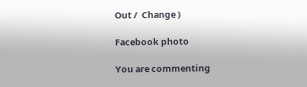Out /  Change )

Facebook photo

You are commenting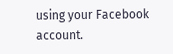using your Facebook account.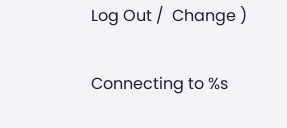Log Out /  Change )

Connecting to %s